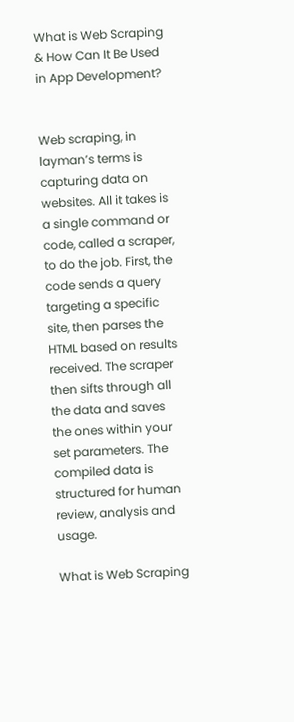What is Web Scraping & How Can It Be Used in App Development?


Web scraping, in layman’s terms is capturing data on websites. All it takes is a single command or code, called a scraper, to do the job. First, the code sends a query targeting a specific site, then parses the HTML based on results received. The scraper then sifts through all the data and saves the ones within your set parameters. The compiled data is structured for human review, analysis and usage.

What is Web Scraping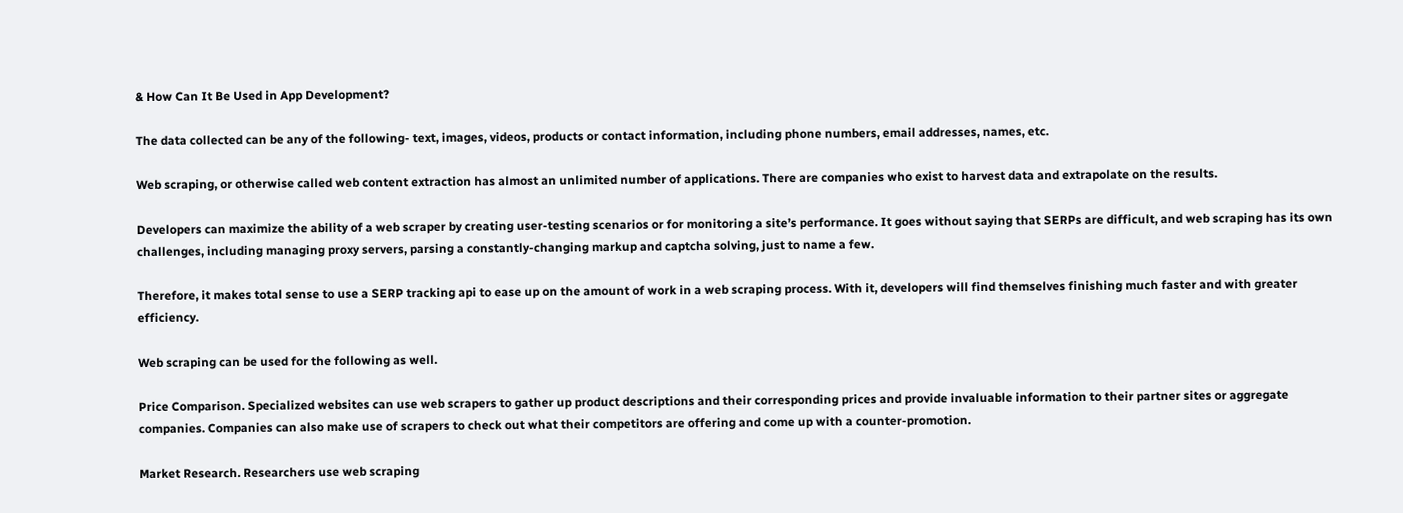& How Can It Be Used in App Development?

The data collected can be any of the following- text, images, videos, products or contact information, including phone numbers, email addresses, names, etc.

Web scraping, or otherwise called web content extraction has almost an unlimited number of applications. There are companies who exist to harvest data and extrapolate on the results.

Developers can maximize the ability of a web scraper by creating user-testing scenarios or for monitoring a site’s performance. It goes without saying that SERPs are difficult, and web scraping has its own challenges, including managing proxy servers, parsing a constantly-changing markup and captcha solving, just to name a few.

Therefore, it makes total sense to use a SERP tracking api to ease up on the amount of work in a web scraping process. With it, developers will find themselves finishing much faster and with greater efficiency.

Web scraping can be used for the following as well.

Price Comparison. Specialized websites can use web scrapers to gather up product descriptions and their corresponding prices and provide invaluable information to their partner sites or aggregate companies. Companies can also make use of scrapers to check out what their competitors are offering and come up with a counter-promotion.

Market Research. Researchers use web scraping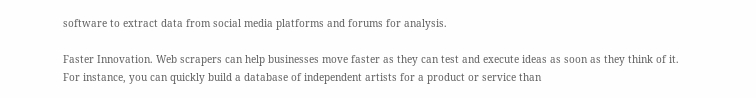software to extract data from social media platforms and forums for analysis.

Faster Innovation. Web scrapers can help businesses move faster as they can test and execute ideas as soon as they think of it. For instance, you can quickly build a database of independent artists for a product or service than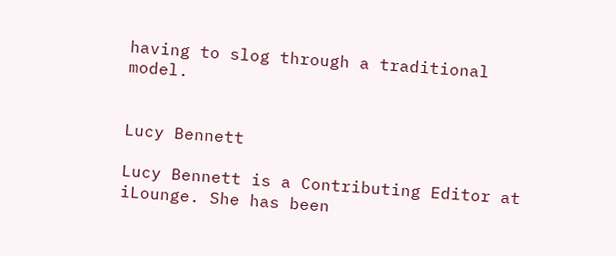having to slog through a traditional model.


Lucy Bennett

Lucy Bennett is a Contributing Editor at iLounge. She has been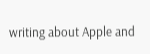writing about Apple and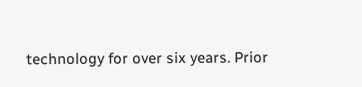technology for over six years. Prior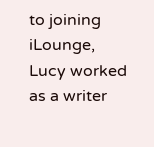to joining iLounge, Lucy worked as a writer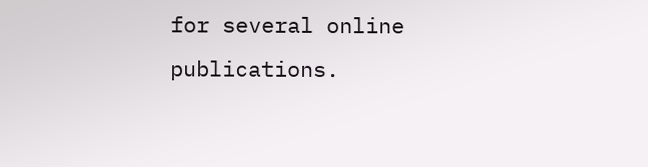for several online publications.